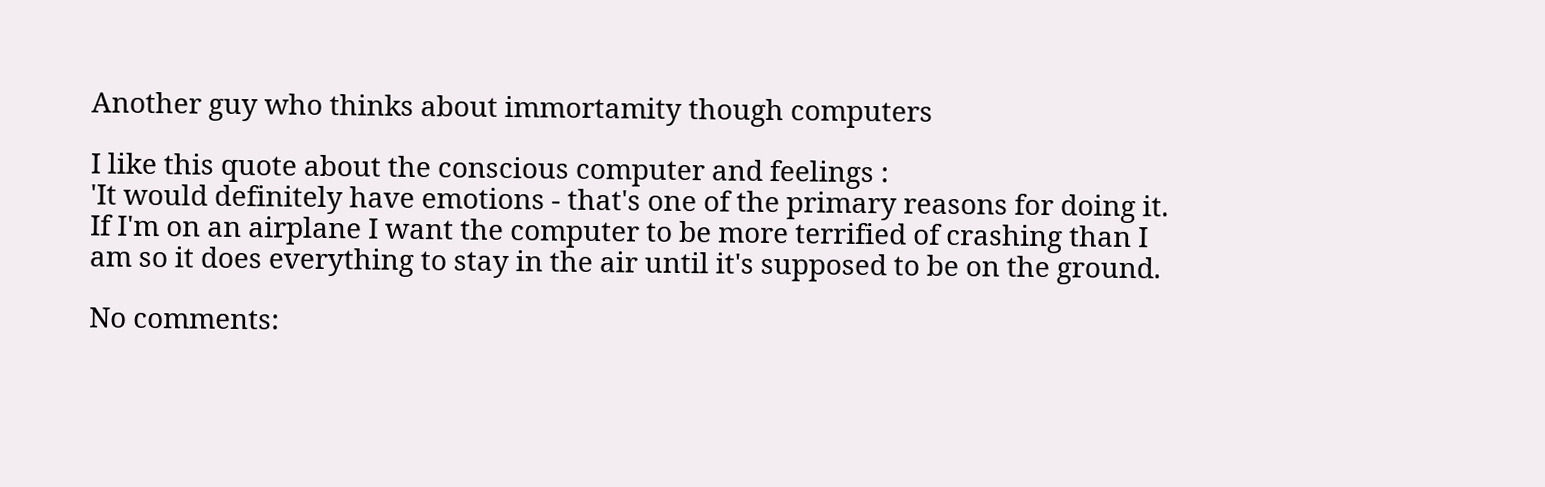Another guy who thinks about immortamity though computers

I like this quote about the conscious computer and feelings :
'It would definitely have emotions - that's one of the primary reasons for doing it. If I'm on an airplane I want the computer to be more terrified of crashing than I am so it does everything to stay in the air until it's supposed to be on the ground.

No comments: